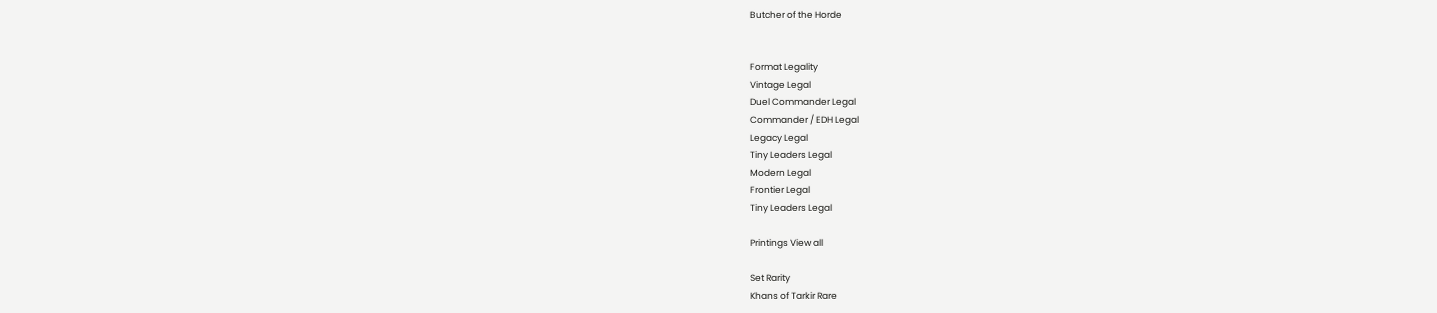Butcher of the Horde


Format Legality
Vintage Legal
Duel Commander Legal
Commander / EDH Legal
Legacy Legal
Tiny Leaders Legal
Modern Legal
Frontier Legal
Tiny Leaders Legal

Printings View all

Set Rarity
Khans of Tarkir Rare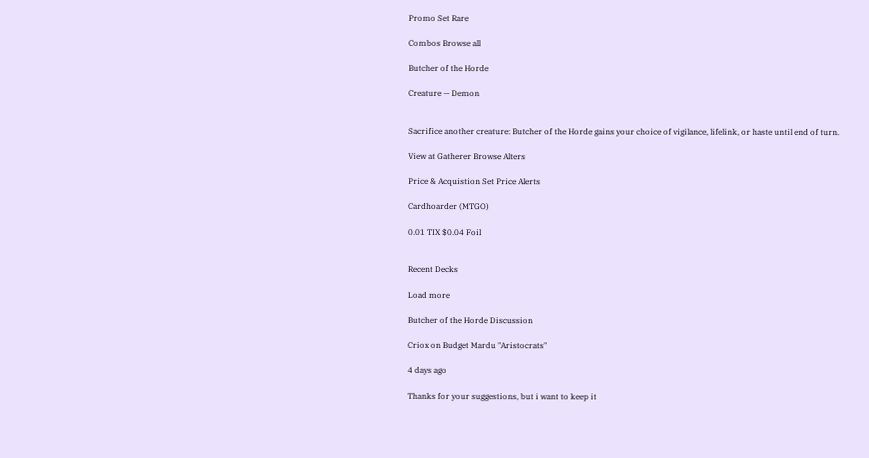Promo Set Rare

Combos Browse all

Butcher of the Horde

Creature — Demon


Sacrifice another creature: Butcher of the Horde gains your choice of vigilance, lifelink, or haste until end of turn.

View at Gatherer Browse Alters

Price & Acquistion Set Price Alerts

Cardhoarder (MTGO)

0.01 TIX $0.04 Foil


Recent Decks

Load more

Butcher of the Horde Discussion

Criox on Budget Mardu "Aristocrats"

4 days ago

Thanks for your suggestions, but i want to keep it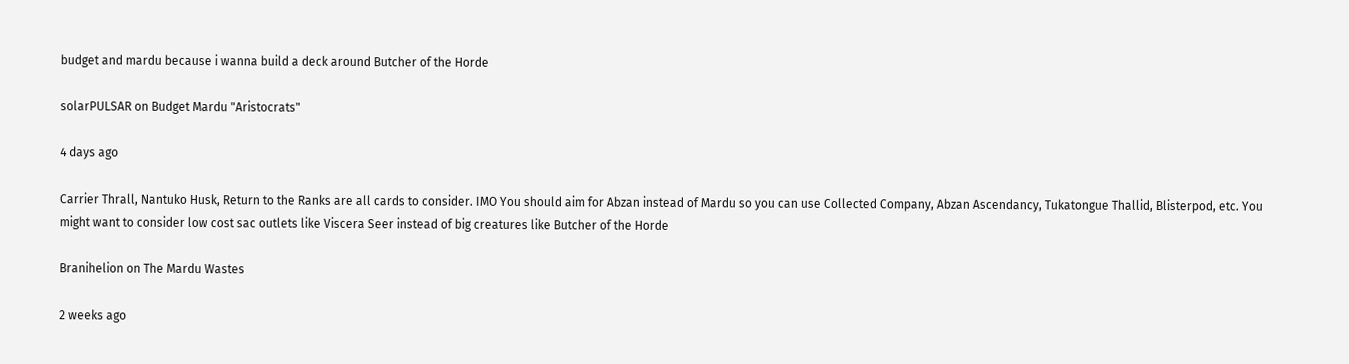budget and mardu because i wanna build a deck around Butcher of the Horde

solarPULSAR on Budget Mardu "Aristocrats"

4 days ago

Carrier Thrall, Nantuko Husk, Return to the Ranks are all cards to consider. IMO You should aim for Abzan instead of Mardu so you can use Collected Company, Abzan Ascendancy, Tukatongue Thallid, Blisterpod, etc. You might want to consider low cost sac outlets like Viscera Seer instead of big creatures like Butcher of the Horde

Branihelion on The Mardu Wastes

2 weeks ago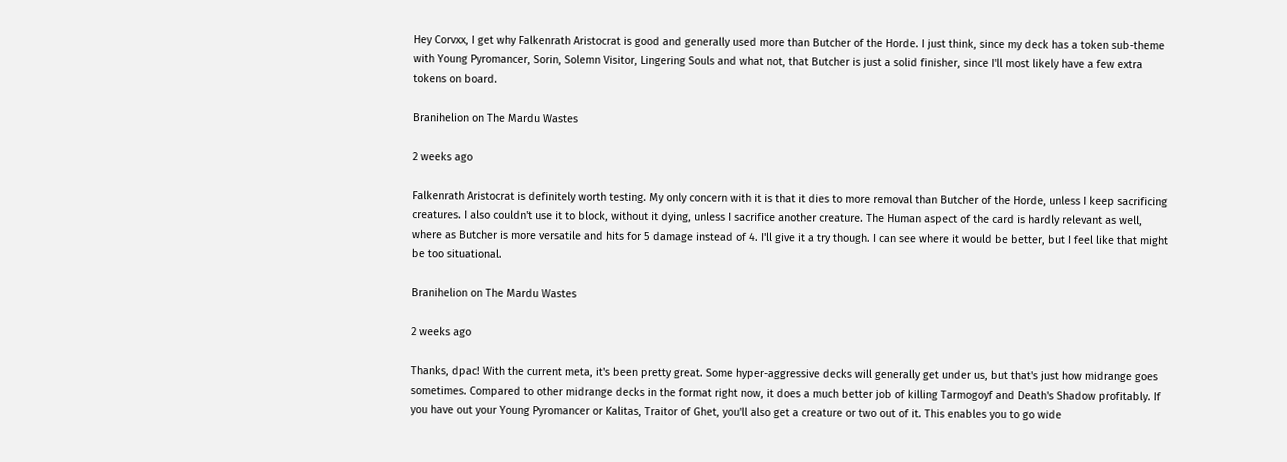Hey Corvxx, I get why Falkenrath Aristocrat is good and generally used more than Butcher of the Horde. I just think, since my deck has a token sub-theme with Young Pyromancer, Sorin, Solemn Visitor, Lingering Souls and what not, that Butcher is just a solid finisher, since I'll most likely have a few extra tokens on board.

Branihelion on The Mardu Wastes

2 weeks ago

Falkenrath Aristocrat is definitely worth testing. My only concern with it is that it dies to more removal than Butcher of the Horde, unless I keep sacrificing creatures. I also couldn't use it to block, without it dying, unless I sacrifice another creature. The Human aspect of the card is hardly relevant as well, where as Butcher is more versatile and hits for 5 damage instead of 4. I'll give it a try though. I can see where it would be better, but I feel like that might be too situational.

Branihelion on The Mardu Wastes

2 weeks ago

Thanks, dpac! With the current meta, it's been pretty great. Some hyper-aggressive decks will generally get under us, but that's just how midrange goes sometimes. Compared to other midrange decks in the format right now, it does a much better job of killing Tarmogoyf and Death's Shadow profitably. If you have out your Young Pyromancer or Kalitas, Traitor of Ghet, you'll also get a creature or two out of it. This enables you to go wide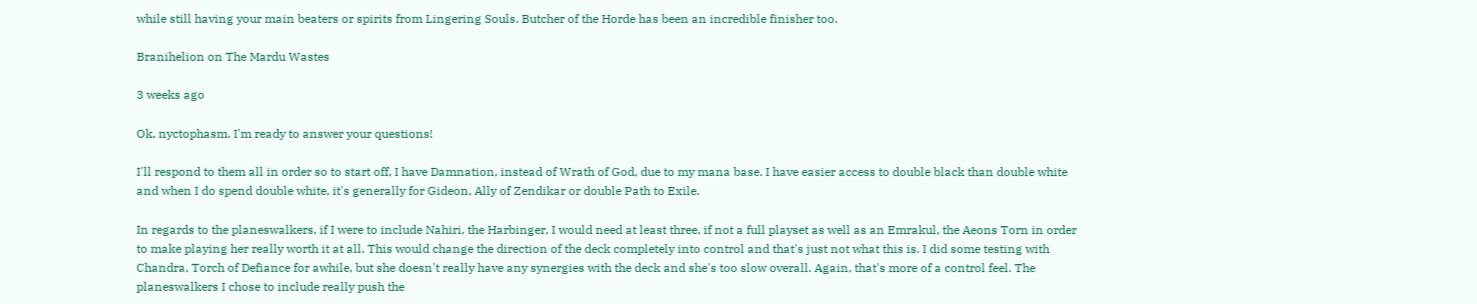while still having your main beaters or spirits from Lingering Souls. Butcher of the Horde has been an incredible finisher too.

Branihelion on The Mardu Wastes

3 weeks ago

Ok, nyctophasm. I'm ready to answer your questions!

I'll respond to them all in order so to start off, I have Damnation, instead of Wrath of God, due to my mana base. I have easier access to double black than double white and when I do spend double white, it's generally for Gideon, Ally of Zendikar or double Path to Exile.

In regards to the planeswalkers, if I were to include Nahiri, the Harbinger, I would need at least three, if not a full playset as well as an Emrakul, the Aeons Torn in order to make playing her really worth it at all. This would change the direction of the deck completely into control and that's just not what this is. I did some testing with Chandra, Torch of Defiance for awhile, but she doesn't really have any synergies with the deck and she's too slow overall. Again, that's more of a control feel. The planeswalkers I chose to include really push the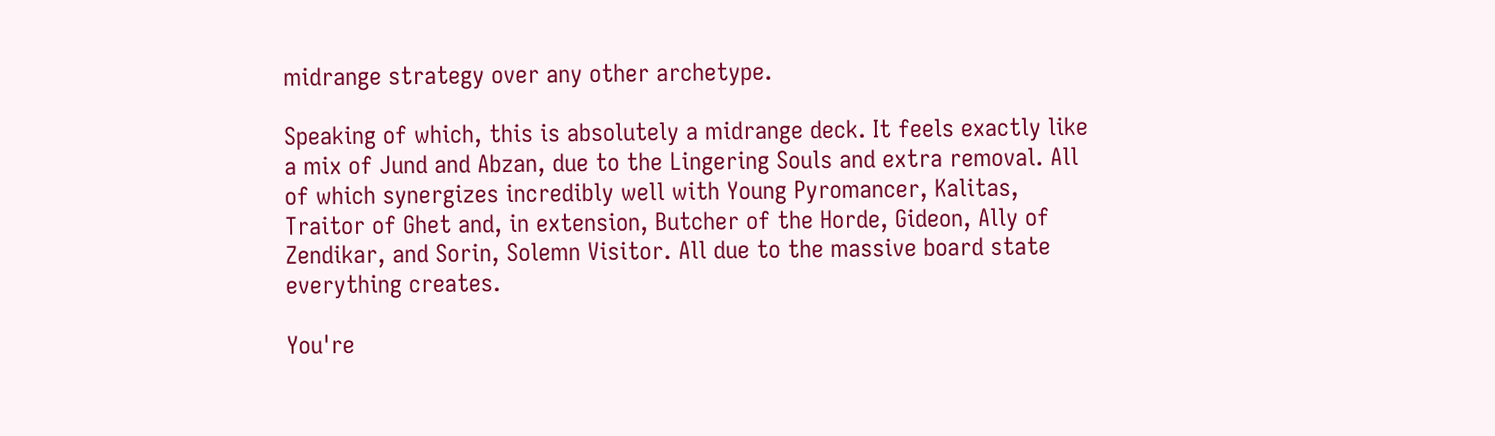midrange strategy over any other archetype.

Speaking of which, this is absolutely a midrange deck. It feels exactly like a mix of Jund and Abzan, due to the Lingering Souls and extra removal. All of which synergizes incredibly well with Young Pyromancer, Kalitas, Traitor of Ghet and, in extension, Butcher of the Horde, Gideon, Ally of Zendikar, and Sorin, Solemn Visitor. All due to the massive board state everything creates.

You're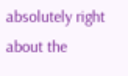absolutely right about the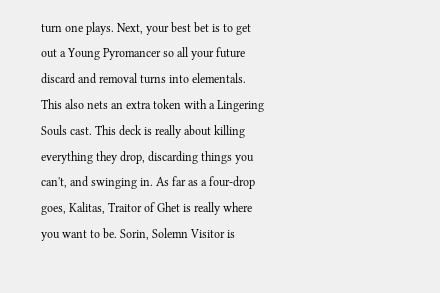turn one plays. Next, your best bet is to get out a Young Pyromancer so all your future discard and removal turns into elementals. This also nets an extra token with a Lingering Souls cast. This deck is really about killing everything they drop, discarding things you can't, and swinging in. As far as a four-drop goes, Kalitas, Traitor of Ghet is really where you want to be. Sorin, Solemn Visitor is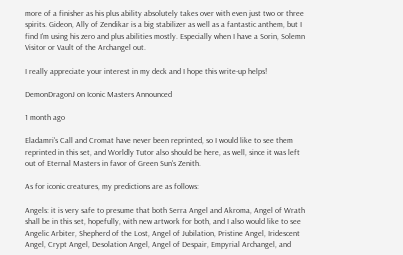more of a finisher as his plus ability absolutely takes over with even just two or three spirits. Gideon, Ally of Zendikar is a big stabilizer as well as a fantastic anthem, but I find I'm using his zero and plus abilities mostly. Especially when I have a Sorin, Solemn Visitor or Vault of the Archangel out.

I really appreciate your interest in my deck and I hope this write-up helps!

DemonDragonJ on Iconic Masters Announced

1 month ago

Eladamri's Call and Cromat have never been reprinted, so I would like to see them reprinted in this set, and Worldly Tutor also should be here, as well, since it was left out of Eternal Masters in favor of Green Sun's Zenith.

As for iconic creatures, my predictions are as follows:

Angels: it is very safe to presume that both Serra Angel and Akroma, Angel of Wrath shall be in this set, hopefully, with new artwork for both, and I also would like to see Angelic Arbiter, Shepherd of the Lost, Angel of Jubilation, Pristine Angel, Iridescent Angel, Crypt Angel, Desolation Angel, Angel of Despair, Empyrial Archangel, and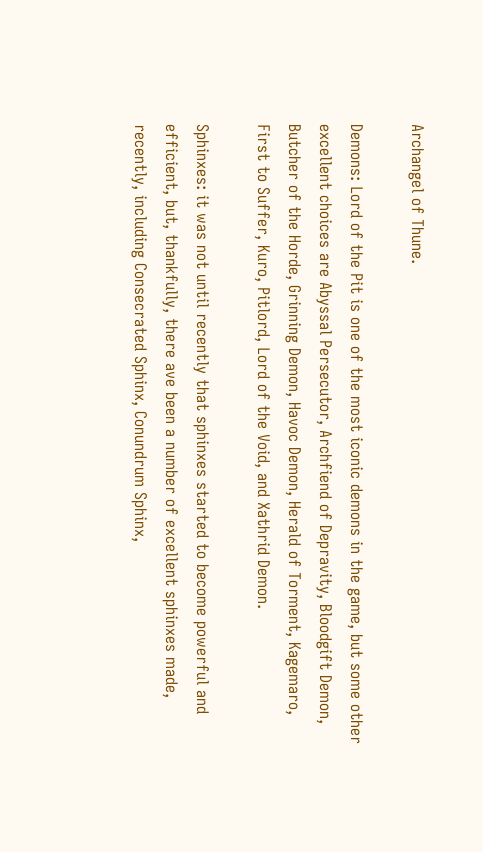Archangel of Thune.

Demons: Lord of the Pit is one of the most iconic demons in the game, but some other excellent choices are Abyssal Persecutor, Archfiend of Depravity, Bloodgift Demon, Butcher of the Horde, Grinning Demon, Havoc Demon, Herald of Torment, Kagemaro, First to Suffer, Kuro, Pitlord, Lord of the Void, and Xathrid Demon.

Sphinxes: it was not until recently that sphinxes started to become powerful and efficient, but, thankfully, there ave been a number of excellent sphinxes made, recently, including Consecrated Sphinx, Conundrum Sphinx,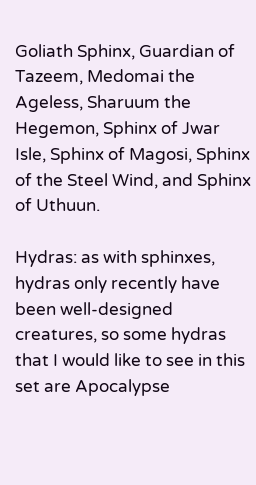Goliath Sphinx, Guardian of Tazeem, Medomai the Ageless, Sharuum the Hegemon, Sphinx of Jwar Isle, Sphinx of Magosi, Sphinx of the Steel Wind, and Sphinx of Uthuun.

Hydras: as with sphinxes, hydras only recently have been well-designed creatures, so some hydras that I would like to see in this set are Apocalypse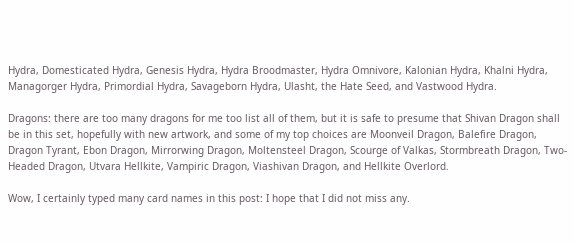Hydra, Domesticated Hydra, Genesis Hydra, Hydra Broodmaster, Hydra Omnivore, Kalonian Hydra, Khalni Hydra, Managorger Hydra, Primordial Hydra, Savageborn Hydra, Ulasht, the Hate Seed, and Vastwood Hydra.

Dragons: there are too many dragons for me too list all of them, but it is safe to presume that Shivan Dragon shall be in this set, hopefully with new artwork, and some of my top choices are Moonveil Dragon, Balefire Dragon, Dragon Tyrant, Ebon Dragon, Mirrorwing Dragon, Moltensteel Dragon, Scourge of Valkas, Stormbreath Dragon, Two-Headed Dragon, Utvara Hellkite, Vampiric Dragon, Viashivan Dragon, and Hellkite Overlord.

Wow, I certainly typed many card names in this post: I hope that I did not miss any.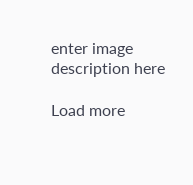enter image description here

Load more